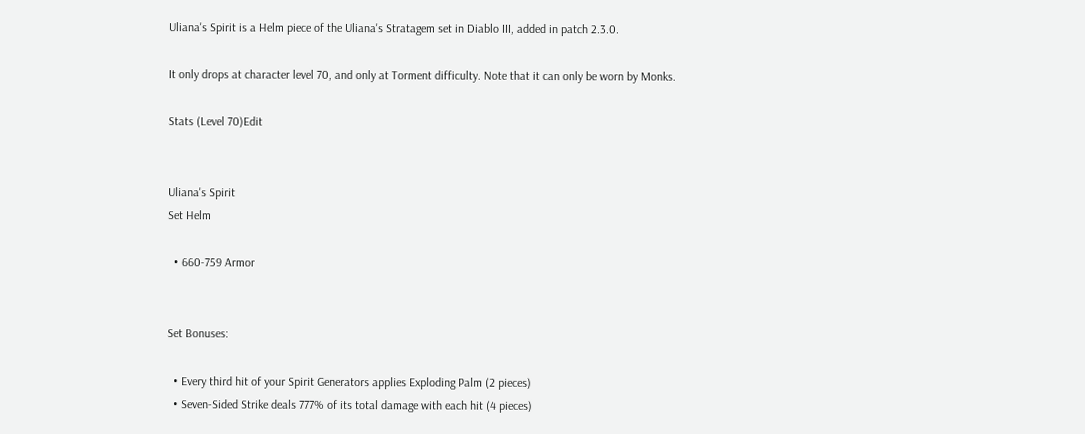Uliana's Spirit is a Helm piece of the Uliana's Stratagem set in Diablo III, added in patch 2.3.0.

It only drops at character level 70, and only at Torment difficulty. Note that it can only be worn by Monks.

Stats (Level 70)Edit


Uliana's Spirit
Set Helm

  • 660-759 Armor


Set Bonuses:

  • Every third hit of your Spirit Generators applies Exploding Palm (2 pieces)
  • Seven-Sided Strike deals 777% of its total damage with each hit (4 pieces)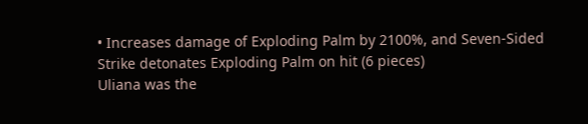• Increases damage of Exploding Palm by 2100%, and Seven-Sided Strike detonates Exploding Palm on hit (6 pieces)
Uliana was the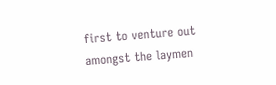first to venture out amongst the laymen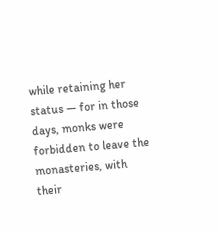while retaining her status — for in those days, monks were forbidden to leave the monasteries, with their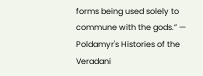forms being used solely to commune with the gods.” — Poldamyr's Histories of the Veradani